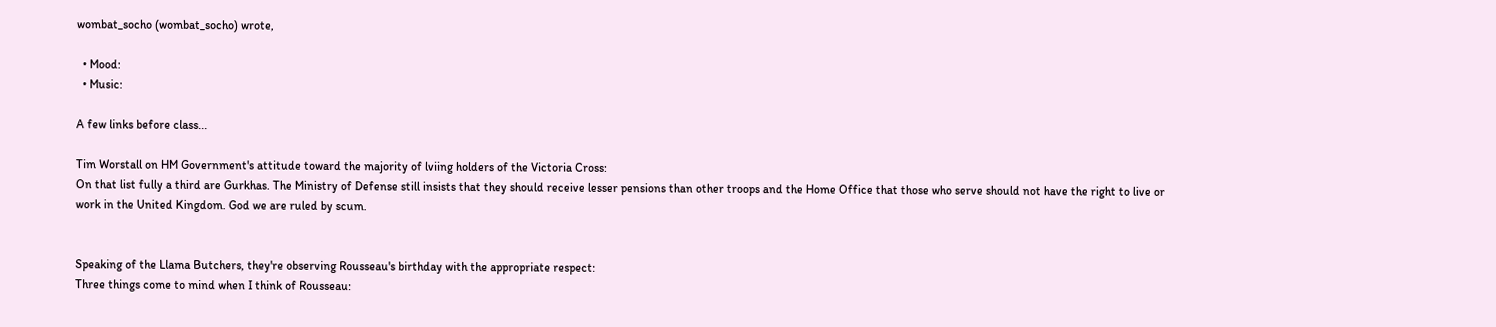wombat_socho (wombat_socho) wrote,

  • Mood:
  • Music:

A few links before class...

Tim Worstall on HM Government's attitude toward the majority of lviing holders of the Victoria Cross:
On that list fully a third are Gurkhas. The Ministry of Defense still insists that they should receive lesser pensions than other troops and the Home Office that those who serve should not have the right to live or work in the United Kingdom. God we are ruled by scum.


Speaking of the Llama Butchers, they're observing Rousseau's birthday with the appropriate respect:
Three things come to mind when I think of Rousseau: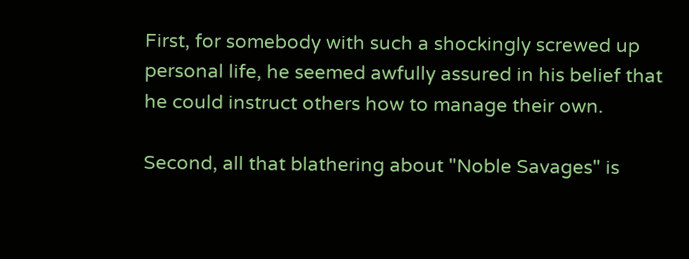First, for somebody with such a shockingly screwed up personal life, he seemed awfully assured in his belief that he could instruct others how to manage their own.

Second, all that blathering about "Noble Savages" is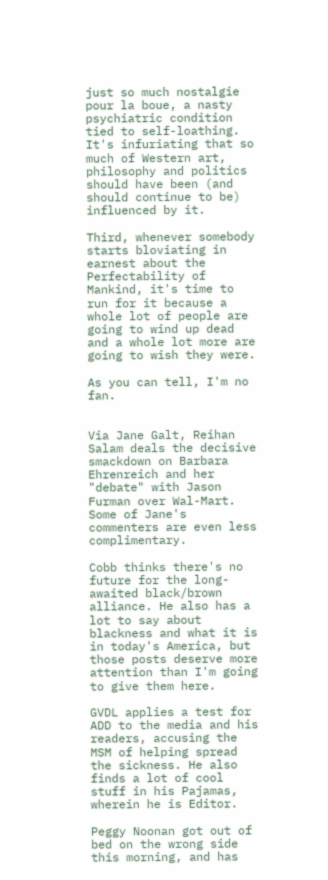just so much nostalgie pour la boue, a nasty psychiatric condition tied to self-loathing. It's infuriating that so much of Western art, philosophy and politics should have been (and should continue to be) influenced by it.

Third, whenever somebody starts bloviating in earnest about the Perfectability of Mankind, it's time to run for it because a whole lot of people are going to wind up dead and a whole lot more are going to wish they were.

As you can tell, I'm no fan.


Via Jane Galt, Reihan Salam deals the decisive smackdown on Barbara Ehrenreich and her "debate" with Jason Furman over Wal-Mart. Some of Jane's commenters are even less complimentary.

Cobb thinks there's no future for the long-awaited black/brown alliance. He also has a lot to say about blackness and what it is in today's America, but those posts deserve more attention than I'm going to give them here.

GVDL applies a test for ADD to the media and his readers, accusing the MSM of helping spread the sickness. He also finds a lot of cool stuff in his Pajamas, wherein he is Editor.

Peggy Noonan got out of bed on the wrong side this morning, and has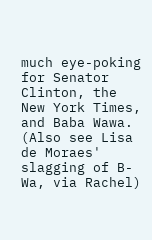much eye-poking for Senator Clinton, the New York Times, and Baba Wawa. (Also see Lisa de Moraes' slagging of B-Wa, via Rachel)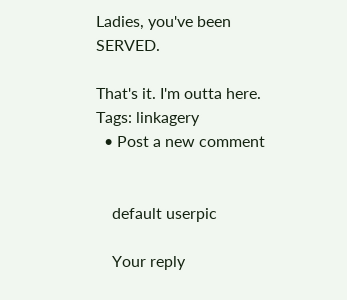Ladies, you've been SERVED.

That's it. I'm outta here.
Tags: linkagery
  • Post a new comment


    default userpic

    Your reply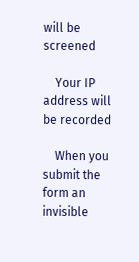will be screened

    Your IP address will be recorded

    When you submit the form an invisible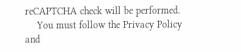reCAPTCHA check will be performed.
    You must follow the Privacy Policy and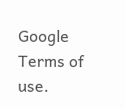Google Terms of use.